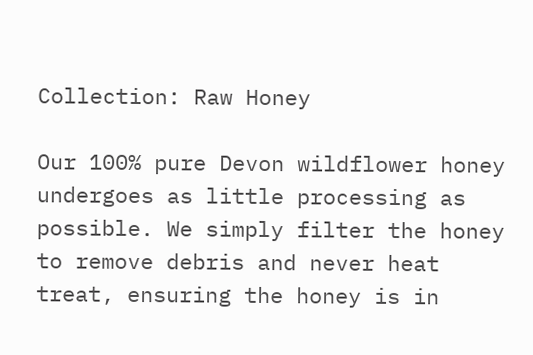Collection: Raw Honey

Our 100% pure Devon wildflower honey undergoes as little processing as possible. We simply filter the honey to remove debris and never heat treat, ensuring the honey is in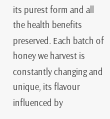its purest form and all the health benefits preserved. Each batch of honey we harvest is constantly changing and unique, its flavour influenced by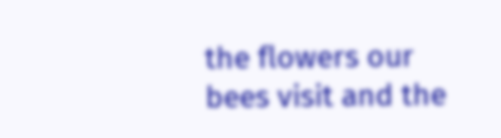the flowers our bees visit and the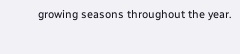growing seasons throughout the year.